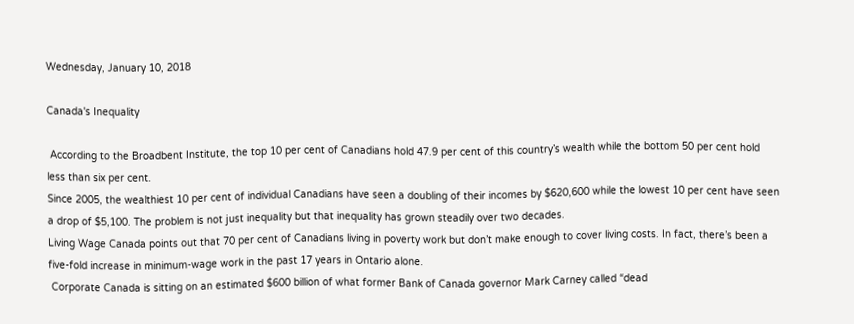Wednesday, January 10, 2018

Canada's Inequality

 According to the Broadbent Institute, the top 10 per cent of Canadians hold 47.9 per cent of this country’s wealth while the bottom 50 per cent hold less than six per cent.
Since 2005, the wealthiest 10 per cent of individual Canadians have seen a doubling of their incomes by $620,600 while the lowest 10 per cent have seen a drop of $5,100. The problem is not just inequality but that inequality has grown steadily over two decades.
Living Wage Canada points out that 70 per cent of Canadians living in poverty work but don’t make enough to cover living costs. In fact, there’s been a five-fold increase in minimum-wage work in the past 17 years in Ontario alone.
 Corporate Canada is sitting on an estimated $600 billion of what former Bank of Canada governor Mark Carney called “dead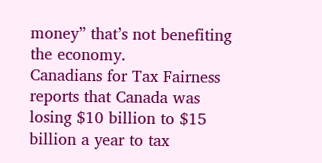money” that’s not benefiting the economy.
Canadians for Tax Fairness reports that Canada was losing $10 billion to $15 billion a year to tax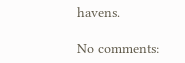havens.

No comments: